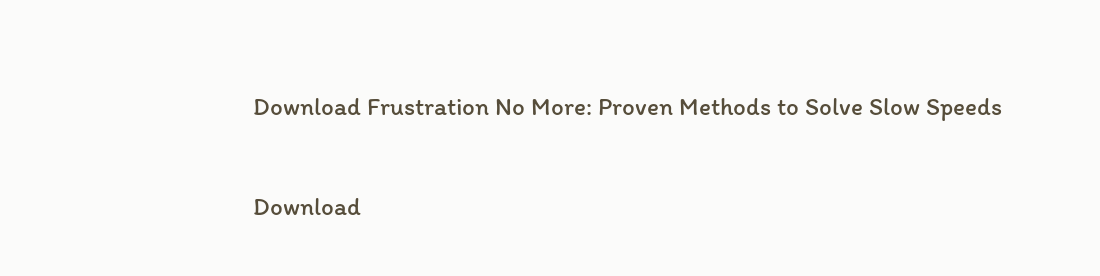Download Frustration No More: Proven Methods to Solve Slow Speeds

Download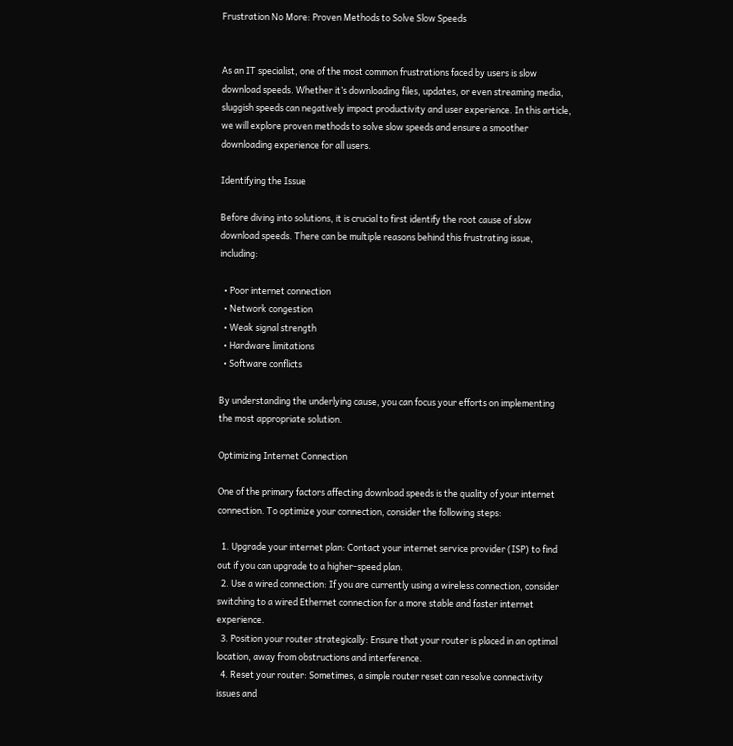Frustration No More: Proven Methods to Solve Slow Speeds


As an IT specialist, one of the most common frustrations faced by users is slow download speeds. Whether it’s downloading files, updates, or even streaming media, sluggish speeds can negatively impact productivity and user experience. In this article, we will explore proven methods to solve slow speeds and ensure a smoother downloading experience for all users.

Identifying the Issue

Before diving into solutions, it is crucial to first identify the root cause of slow download speeds. There can be multiple reasons behind this frustrating issue, including:

  • Poor internet connection
  • Network congestion
  • Weak signal strength
  • Hardware limitations
  • Software conflicts

By understanding the underlying cause, you can focus your efforts on implementing the most appropriate solution.

Optimizing Internet Connection

One of the primary factors affecting download speeds is the quality of your internet connection. To optimize your connection, consider the following steps:

  1. Upgrade your internet plan: Contact your internet service provider (ISP) to find out if you can upgrade to a higher-speed plan.
  2. Use a wired connection: If you are currently using a wireless connection, consider switching to a wired Ethernet connection for a more stable and faster internet experience.
  3. Position your router strategically: Ensure that your router is placed in an optimal location, away from obstructions and interference.
  4. Reset your router: Sometimes, a simple router reset can resolve connectivity issues and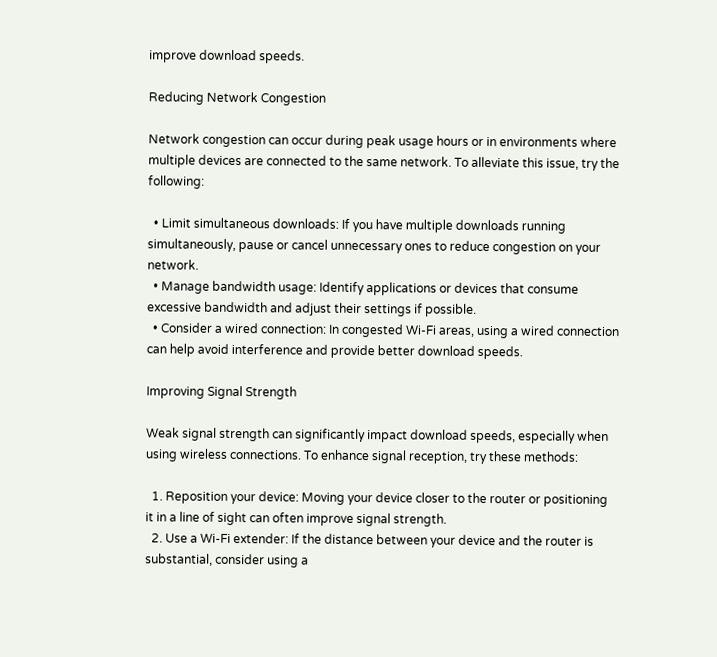improve download speeds.

Reducing Network Congestion

Network congestion can occur during peak usage hours or in environments where multiple devices are connected to the same network. To alleviate this issue, try the following:

  • Limit simultaneous downloads: If you have multiple downloads running simultaneously, pause or cancel unnecessary ones to reduce congestion on your network.
  • Manage bandwidth usage: Identify applications or devices that consume excessive bandwidth and adjust their settings if possible.
  • Consider a wired connection: In congested Wi-Fi areas, using a wired connection can help avoid interference and provide better download speeds.

Improving Signal Strength

Weak signal strength can significantly impact download speeds, especially when using wireless connections. To enhance signal reception, try these methods:

  1. Reposition your device: Moving your device closer to the router or positioning it in a line of sight can often improve signal strength.
  2. Use a Wi-Fi extender: If the distance between your device and the router is substantial, consider using a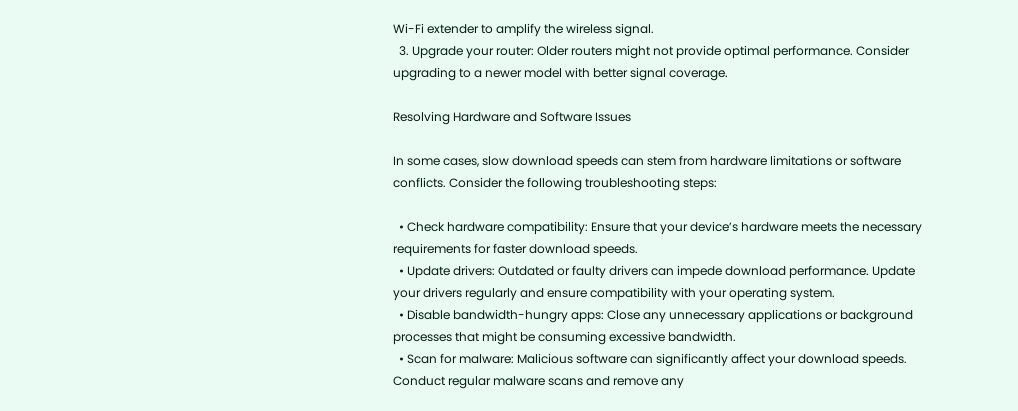Wi-Fi extender to amplify the wireless signal.
  3. Upgrade your router: Older routers might not provide optimal performance. Consider upgrading to a newer model with better signal coverage.

Resolving Hardware and Software Issues

In some cases, slow download speeds can stem from hardware limitations or software conflicts. Consider the following troubleshooting steps:

  • Check hardware compatibility: Ensure that your device’s hardware meets the necessary requirements for faster download speeds.
  • Update drivers: Outdated or faulty drivers can impede download performance. Update your drivers regularly and ensure compatibility with your operating system.
  • Disable bandwidth-hungry apps: Close any unnecessary applications or background processes that might be consuming excessive bandwidth.
  • Scan for malware: Malicious software can significantly affect your download speeds. Conduct regular malware scans and remove any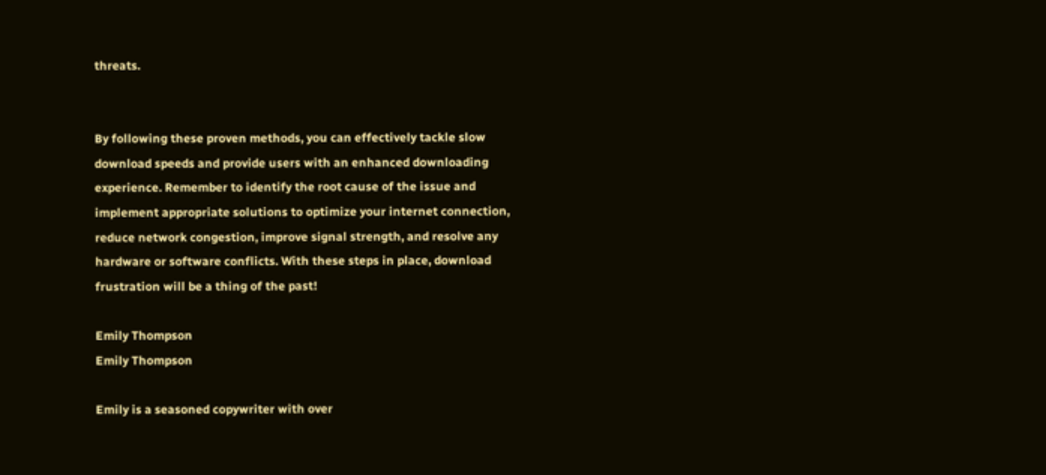threats.


By following these proven methods, you can effectively tackle slow download speeds and provide users with an enhanced downloading experience. Remember to identify the root cause of the issue and implement appropriate solutions to optimize your internet connection, reduce network congestion, improve signal strength, and resolve any hardware or software conflicts. With these steps in place, download frustration will be a thing of the past!

Emily Thompson
Emily Thompson

Emily is a seasoned copywriter with over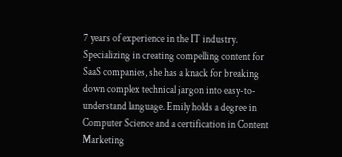7 years of experience in the IT industry. Specializing in creating compelling content for SaaS companies, she has a knack for breaking down complex technical jargon into easy-to-understand language. Emily holds a degree in Computer Science and a certification in Content Marketing